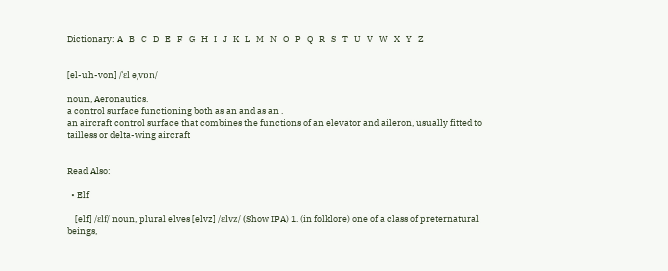Dictionary: A   B   C   D   E   F   G   H   I   J   K   L   M   N   O   P   Q   R   S   T   U   V   W   X   Y   Z


[el-uh-von] /ˈɛl əˌvɒn/

noun, Aeronautics.
a control surface functioning both as an and as an .
an aircraft control surface that combines the functions of an elevator and aileron, usually fitted to tailless or delta-wing aircraft


Read Also:

  • Elf

    [elf] /ɛlf/ noun, plural elves [elvz] /ɛlvz/ (Show IPA) 1. (in folklore) one of a class of preternatural beings,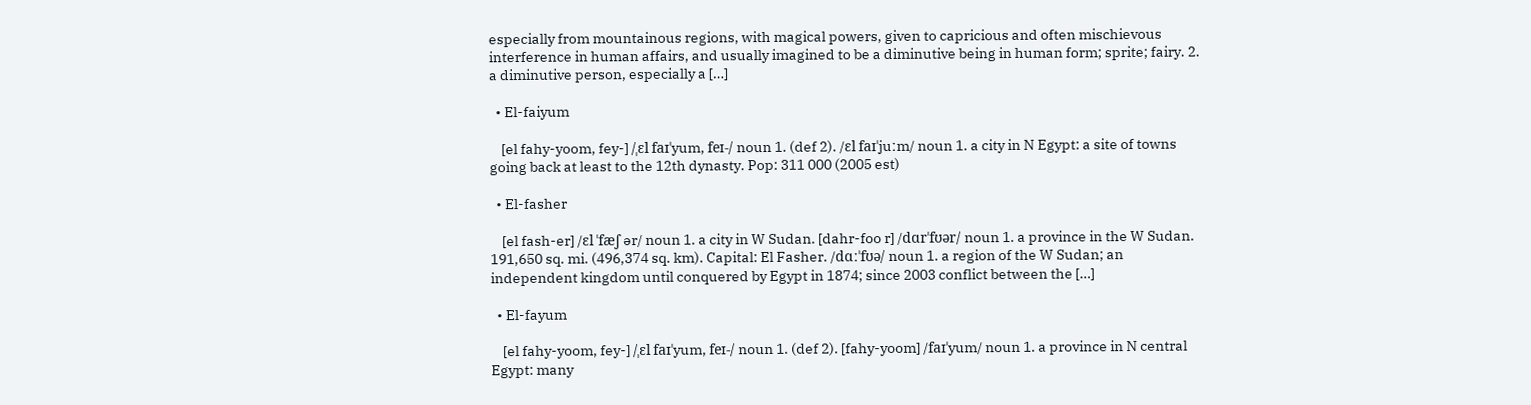especially from mountainous regions, with magical powers, given to capricious and often mischievous interference in human affairs, and usually imagined to be a diminutive being in human form; sprite; fairy. 2. a diminutive person, especially a […]

  • El-faiyum

    [el fahy-yoom, fey-] /ˌɛl faɪˈyum, feɪ-/ noun 1. (def 2). /ɛl faɪˈjuːm/ noun 1. a city in N Egypt: a site of towns going back at least to the 12th dynasty. Pop: 311 000 (2005 est)

  • El-fasher

    [el fash-er] /ɛl ˈfæʃ ər/ noun 1. a city in W Sudan. [dahr-foo r] /dɑrˈfʊər/ noun 1. a province in the W Sudan. 191,650 sq. mi. (496,374 sq. km). Capital: El Fasher. /dɑːˈfʊə/ noun 1. a region of the W Sudan; an independent kingdom until conquered by Egypt in 1874; since 2003 conflict between the […]

  • El-fayum

    [el fahy-yoom, fey-] /ˌɛl faɪˈyum, feɪ-/ noun 1. (def 2). [fahy-yoom] /faɪˈyum/ noun 1. a province in N central Egypt: many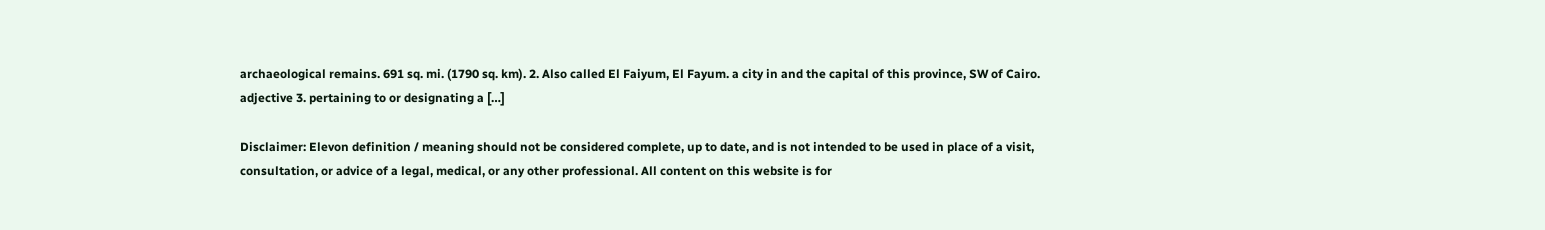archaeological remains. 691 sq. mi. (1790 sq. km). 2. Also called El Faiyum, El Fayum. a city in and the capital of this province, SW of Cairo. adjective 3. pertaining to or designating a […]

Disclaimer: Elevon definition / meaning should not be considered complete, up to date, and is not intended to be used in place of a visit, consultation, or advice of a legal, medical, or any other professional. All content on this website is for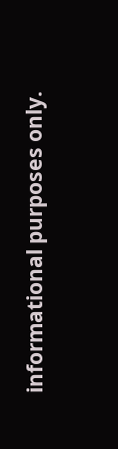informational purposes only.